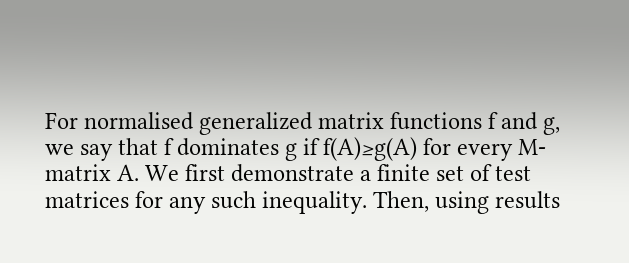For normalised generalized matrix functions f and g, we say that f dominates g if f(A)≥g(A) for every M-matrix A. We first demonstrate a finite set of test matrices for any such inequality. Then, using results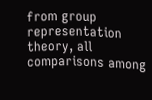from group representation theory, all comparisons among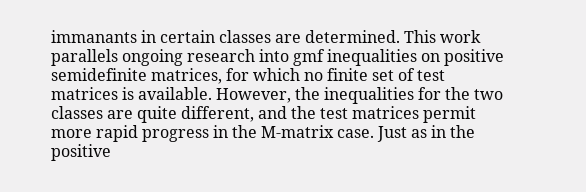immanants in certain classes are determined. This work parallels ongoing research into gmf inequalities on positive semidefinite matrices, for which no finite set of test matrices is available. However, the inequalities for the two classes are quite different, and the test matrices permit more rapid progress in the M-matrix case. Just as in the positive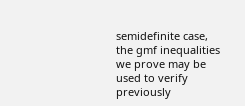semidefinite case, the gmf inequalities we prove may be used to verify previously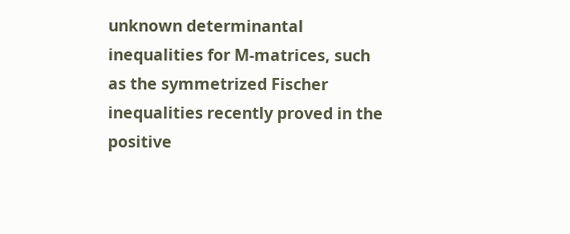unknown determinantal inequalities for M-matrices, such as the symmetrized Fischer inequalities recently proved in the positive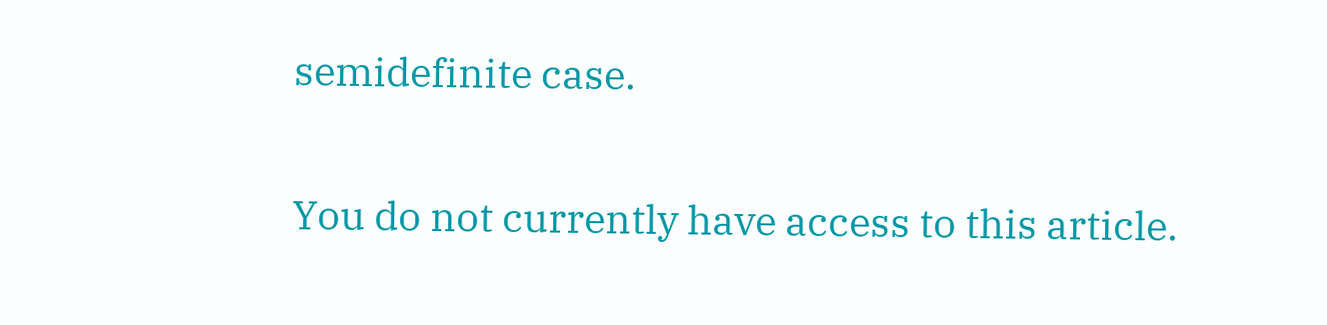semidefinite case.

You do not currently have access to this article.